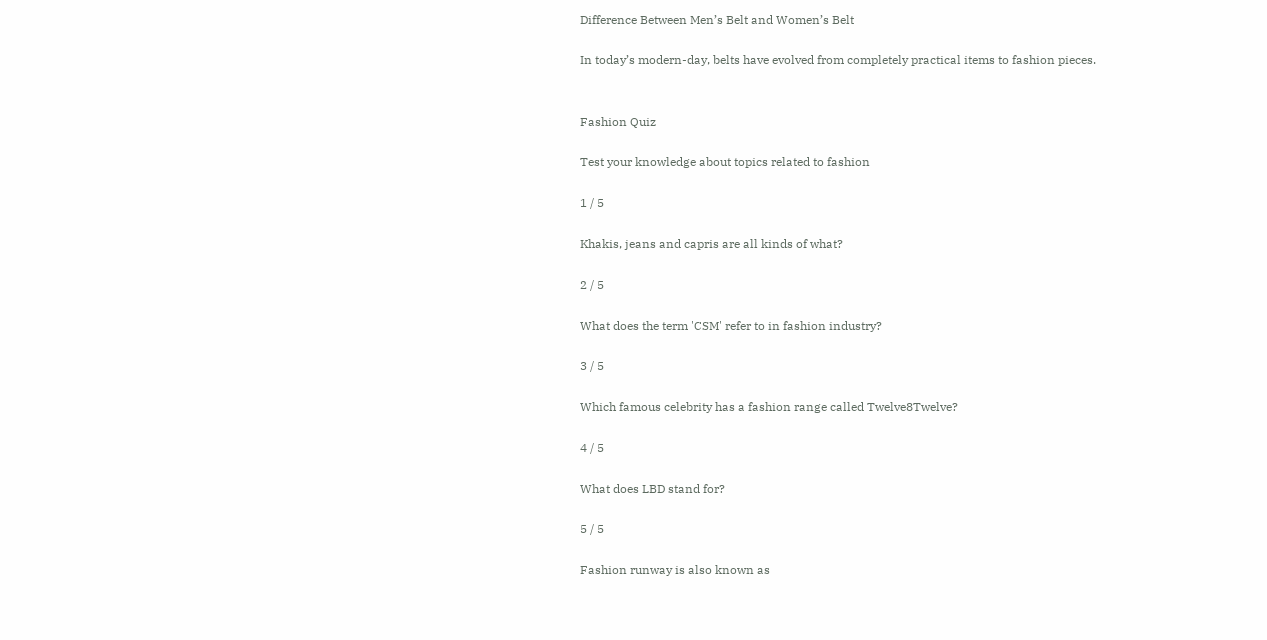Difference Between Men’s Belt and Women’s Belt

In today’s modern-day, belts have evolved from completely practical items to fashion pieces.


Fashion Quiz

Test your knowledge about topics related to fashion

1 / 5

Khakis, jeans and capris are all kinds of what?

2 / 5

What does the term 'CSM' refer to in fashion industry?

3 / 5

Which famous celebrity has a fashion range called Twelve8Twelve?

4 / 5

What does LBD stand for?

5 / 5

Fashion runway is also known as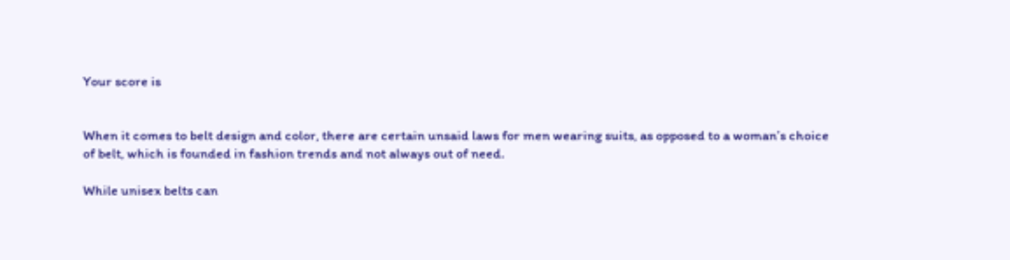Your score is


When it comes to belt design and color, there are certain unsaid laws for men wearing suits, as opposed to a woman’s choice of belt, which is founded in fashion trends and not always out of need.

While unisex belts can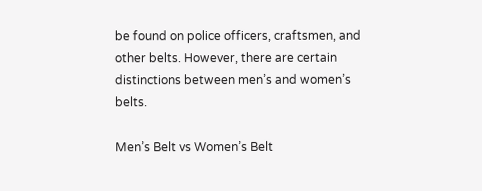be found on police officers, craftsmen, and other belts. However, there are certain distinctions between men’s and women’s belts.

Men’s Belt vs Women’s Belt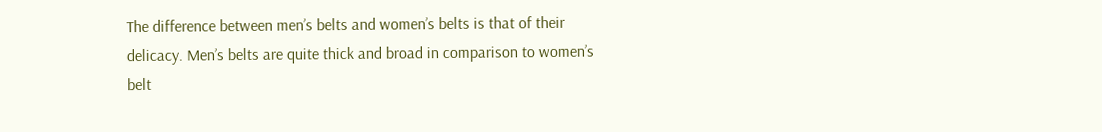The difference between men’s belts and women’s belts is that of their delicacy. Men’s belts are quite thick and broad in comparison to women’s belt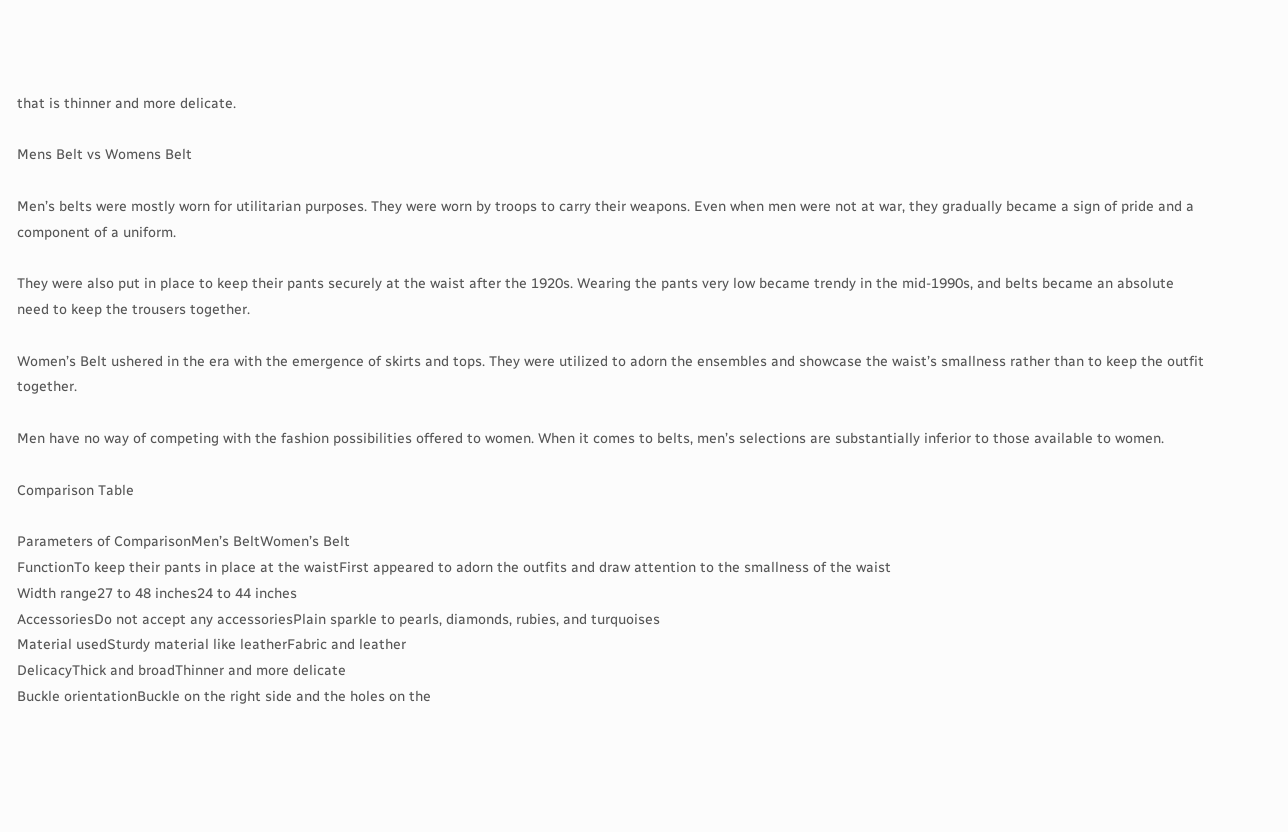that is thinner and more delicate.

Mens Belt vs Womens Belt

Men’s belts were mostly worn for utilitarian purposes. They were worn by troops to carry their weapons. Even when men were not at war, they gradually became a sign of pride and a component of a uniform.

They were also put in place to keep their pants securely at the waist after the 1920s. Wearing the pants very low became trendy in the mid-1990s, and belts became an absolute need to keep the trousers together.

Women’s Belt ushered in the era with the emergence of skirts and tops. They were utilized to adorn the ensembles and showcase the waist’s smallness rather than to keep the outfit together.

Men have no way of competing with the fashion possibilities offered to women. When it comes to belts, men’s selections are substantially inferior to those available to women.

Comparison Table

Parameters of ComparisonMen’s BeltWomen’s Belt
FunctionTo keep their pants in place at the waistFirst appeared to adorn the outfits and draw attention to the smallness of the waist
Width range27 to 48 inches24 to 44 inches
AccessoriesDo not accept any accessoriesPlain sparkle to pearls, diamonds, rubies, and turquoises
Material usedSturdy material like leatherFabric and leather
DelicacyThick and broadThinner and more delicate
Buckle orientationBuckle on the right side and the holes on the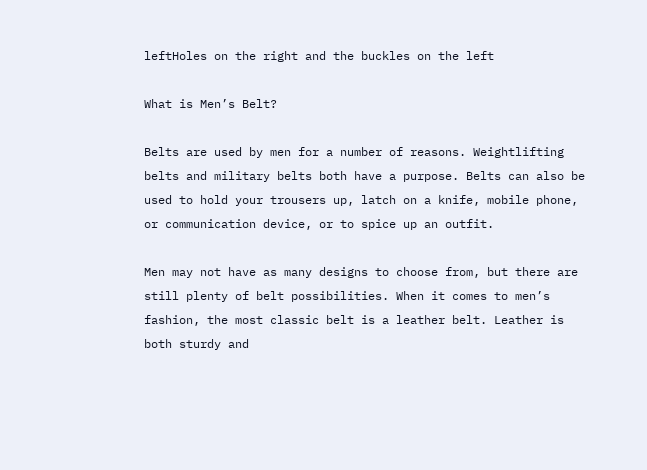leftHoles on the right and the buckles on the left

What is Men’s Belt?

Belts are used by men for a number of reasons. Weightlifting belts and military belts both have a purpose. Belts can also be used to hold your trousers up, latch on a knife, mobile phone, or communication device, or to spice up an outfit.

Men may not have as many designs to choose from, but there are still plenty of belt possibilities. When it comes to men’s fashion, the most classic belt is a leather belt. Leather is both sturdy and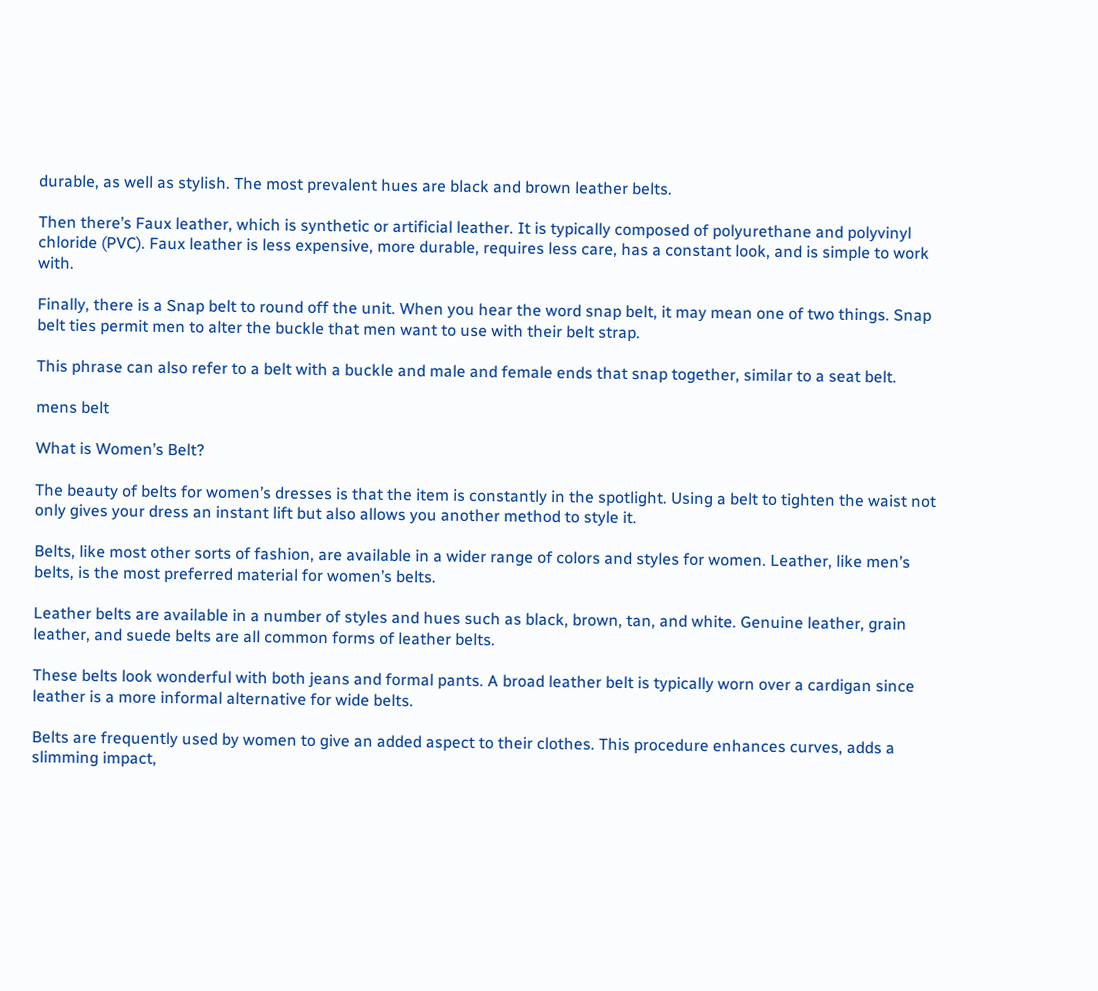durable, as well as stylish. The most prevalent hues are black and brown leather belts.

Then there’s Faux leather, which is synthetic or artificial leather. It is typically composed of polyurethane and polyvinyl chloride (PVC). Faux leather is less expensive, more durable, requires less care, has a constant look, and is simple to work with.

Finally, there is a Snap belt to round off the unit. When you hear the word snap belt, it may mean one of two things. Snap belt ties permit men to alter the buckle that men want to use with their belt strap.

This phrase can also refer to a belt with a buckle and male and female ends that snap together, similar to a seat belt.

mens belt

What is Women’s Belt?

The beauty of belts for women’s dresses is that the item is constantly in the spotlight. Using a belt to tighten the waist not only gives your dress an instant lift but also allows you another method to style it.

Belts, like most other sorts of fashion, are available in a wider range of colors and styles for women. Leather, like men’s belts, is the most preferred material for women’s belts.

Leather belts are available in a number of styles and hues such as black, brown, tan, and white. Genuine leather, grain leather, and suede belts are all common forms of leather belts.

These belts look wonderful with both jeans and formal pants. A broad leather belt is typically worn over a cardigan since leather is a more informal alternative for wide belts.

Belts are frequently used by women to give an added aspect to their clothes. This procedure enhances curves, adds a slimming impact,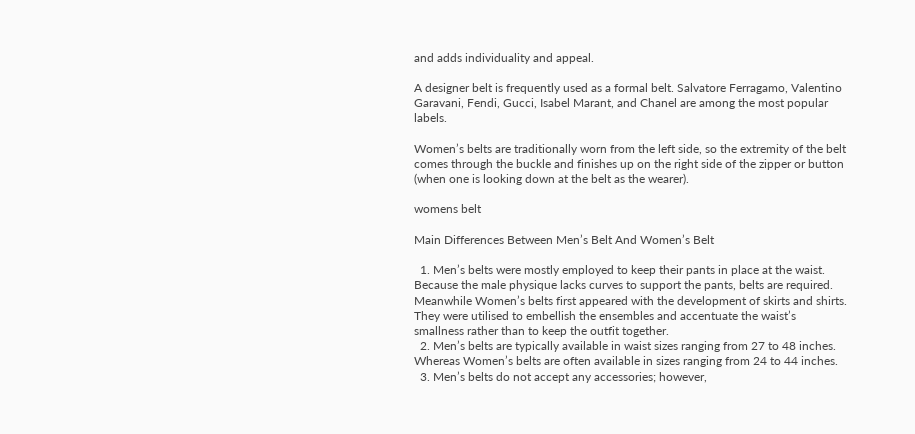and adds individuality and appeal.

A designer belt is frequently used as a formal belt. Salvatore Ferragamo, Valentino Garavani, Fendi, Gucci, Isabel Marant, and Chanel are among the most popular labels.

Women’s belts are traditionally worn from the left side, so the extremity of the belt comes through the buckle and finishes up on the right side of the zipper or button (when one is looking down at the belt as the wearer).

womens belt

Main Differences Between Men’s Belt And Women’s Belt

  1. Men’s belts were mostly employed to keep their pants in place at the waist. Because the male physique lacks curves to support the pants, belts are required. Meanwhile Women’s belts first appeared with the development of skirts and shirts. They were utilised to embellish the ensembles and accentuate the waist’s smallness rather than to keep the outfit together.
  2. Men’s belts are typically available in waist sizes ranging from 27 to 48 inches. Whereas Women’s belts are often available in sizes ranging from 24 to 44 inches.
  3. Men’s belts do not accept any accessories; however,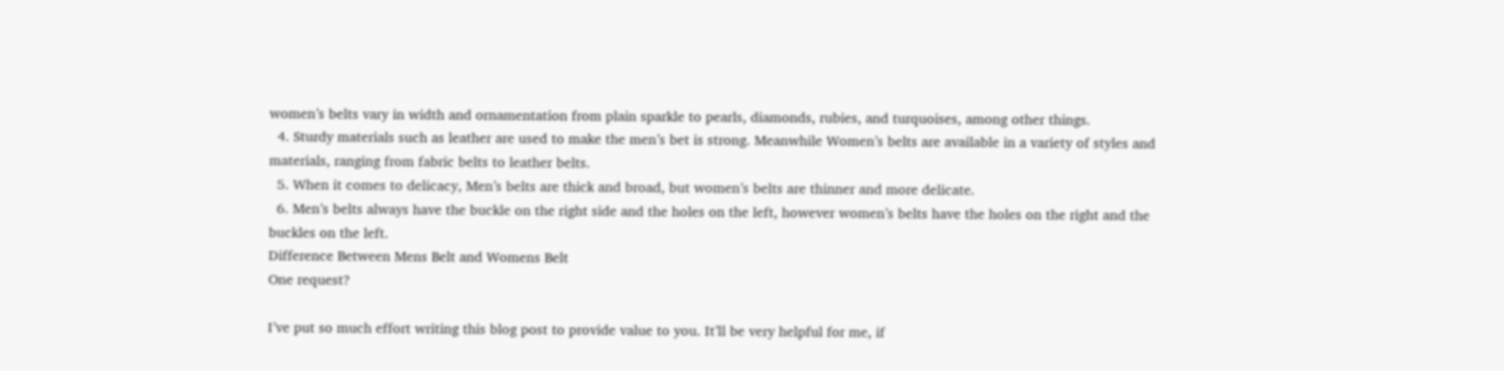women’s belts vary in width and ornamentation from plain sparkle to pearls, diamonds, rubies, and turquoises, among other things.
  4. Sturdy materials such as leather are used to make the men’s bet is strong. Meanwhile Women’s belts are available in a variety of styles and materials, ranging from fabric belts to leather belts.
  5. When it comes to delicacy, Men’s belts are thick and broad, but women’s belts are thinner and more delicate.
  6. Men’s belts always have the buckle on the right side and the holes on the left, however women’s belts have the holes on the right and the buckles on the left.
Difference Between Mens Belt and Womens Belt
One request?

I’ve put so much effort writing this blog post to provide value to you. It’ll be very helpful for me, if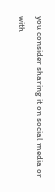you consider sharing it on social media or with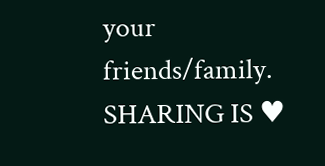your friends/family. SHARING IS ♥